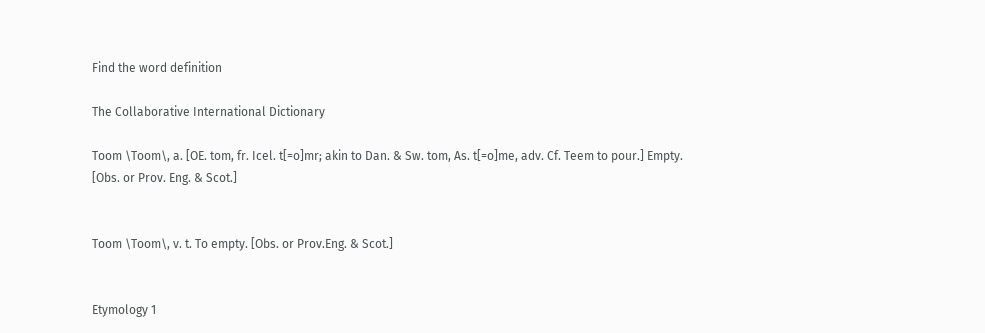Find the word definition

The Collaborative International Dictionary

Toom \Toom\, a. [OE. tom, fr. Icel. t[=o]mr; akin to Dan. & Sw. tom, As. t[=o]me, adv. Cf. Teem to pour.] Empty. [Obs. or Prov. Eng. & Scot.]


Toom \Toom\, v. t. To empty. [Obs. or Prov.Eng. & Scot.]


Etymology 1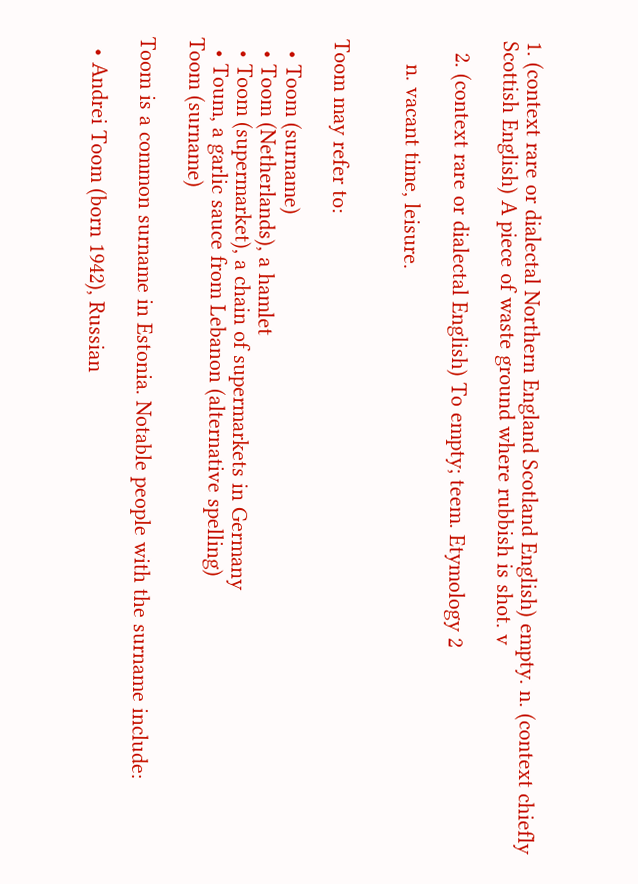1. (context rare or dialectal Northern England Scotland English) empty. n. (context chiefly Scottish English) A piece of waste ground where rubbish is shot. v

  2. (context rare or dialectal English) To empty; teem. Etymology 2

    n. vacant time, leisure.


Toom may refer to:

  • Toom (surname)
  • Toom (Netherlands), a hamlet
  • Toom (supermarket), a chain of supermarkets in Germany
  • Toum, a garlic sauce from Lebanon (alternative spelling)
Toom (surname)

Toom is a common surname in Estonia. Notable people with the surname include:

  • Andrei Toom (born 1942), Russian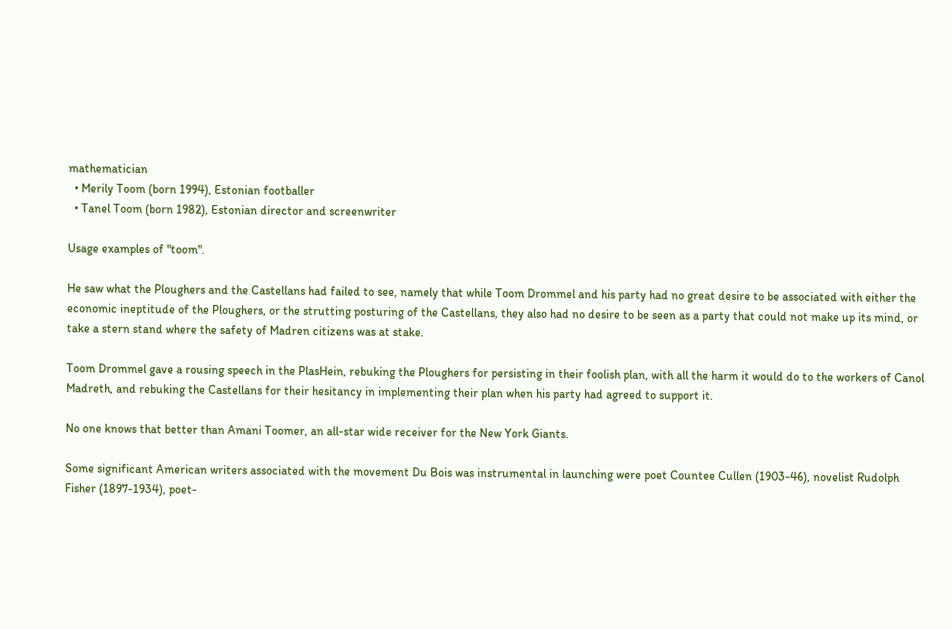mathematician
  • Merily Toom (born 1994), Estonian footballer
  • Tanel Toom (born 1982), Estonian director and screenwriter

Usage examples of "toom".

He saw what the Ploughers and the Castellans had failed to see, namely that while Toom Drommel and his party had no great desire to be associated with either the economic ineptitude of the Ploughers, or the strutting posturing of the Castellans, they also had no desire to be seen as a party that could not make up its mind, or take a stern stand where the safety of Madren citizens was at stake.

Toom Drommel gave a rousing speech in the PlasHein, rebuking the Ploughers for persisting in their foolish plan, with all the harm it would do to the workers of Canol Madreth, and rebuking the Castellans for their hesitancy in implementing their plan when his party had agreed to support it.

No one knows that better than Amani Toomer, an all-star wide receiver for the New York Giants.

Some significant American writers associated with the movement Du Bois was instrumental in launching were poet Countee Cullen (1903-46), novelist Rudolph Fisher (1897-1934), poet-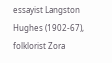essayist Langston Hughes (1902-67), folklorist Zora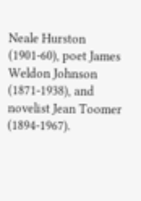Neale Hurston (1901-60), poet James Weldon Johnson (1871-1938), and novelist Jean Toomer (1894-1967).